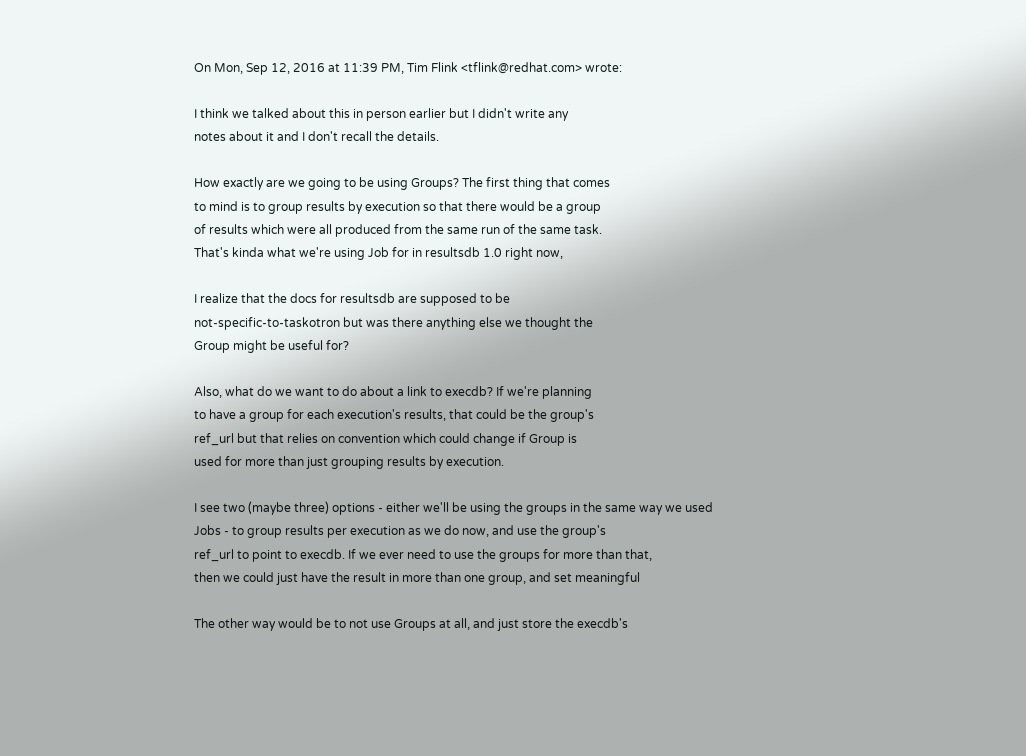On Mon, Sep 12, 2016 at 11:39 PM, Tim Flink <tflink@redhat.com> wrote:

I think we talked about this in person earlier but I didn't write any
notes about it and I don't recall the details.

How exactly are we going to be using Groups? The first thing that comes
to mind is to group results by execution so that there would be a group
of results which were all produced from the same run of the same task.
That's kinda what we're using Job for in resultsdb 1.0 right now,

I realize that the docs for resultsdb are supposed to be
not-specific-to-taskotron but was there anything else we thought the
Group might be useful for?

Also, what do we want to do about a link to execdb? If we're planning
to have a group for each execution's results, that could be the group's
ref_url but that relies on convention which could change if Group is
used for more than just grouping results by execution.

I see two (maybe three) options - either we'll be using the groups in the same way we used
Jobs - to group results per execution as we do now, and use the group's
ref_url to point to execdb. If we ever need to use the groups for more than that,
then we could just have the result in more than one group, and set meaningful

The other way would be to not use Groups at all, and just store the execdb's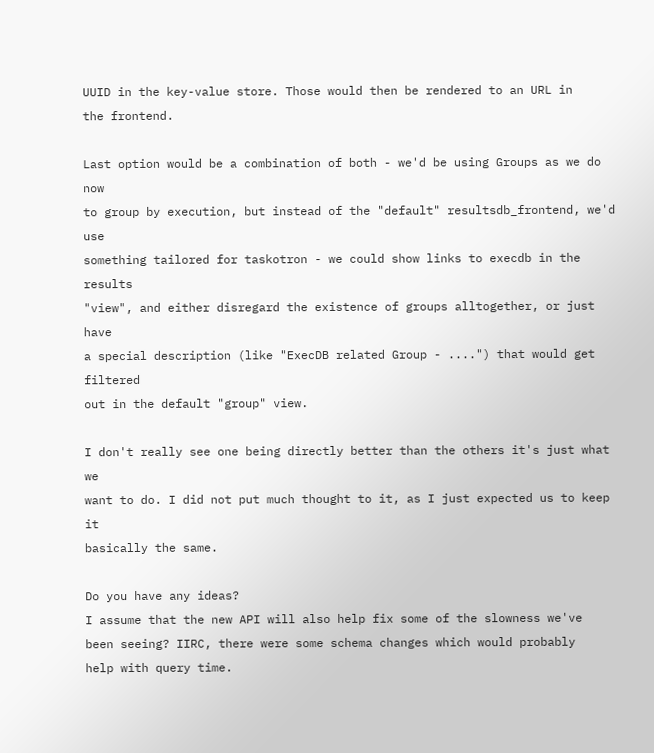UUID in the key-value store. Those would then be rendered to an URL in
the frontend.

Last option would be a combination of both - we'd be using Groups as we do now
to group by execution, but instead of the "default" resultsdb_frontend, we'd use
something tailored for taskotron - we could show links to execdb in the results
"view", and either disregard the existence of groups alltogether, or just have
a special description (like "ExecDB related Group - ....") that would get filtered
out in the default "group" view.

I don't really see one being directly better than the others it's just what we
want to do. I did not put much thought to it, as I just expected us to keep it
basically the same.

Do you have any ideas?
I assume that the new API will also help fix some of the slowness we've
been seeing? IIRC, there were some schema changes which would probably
help with query time.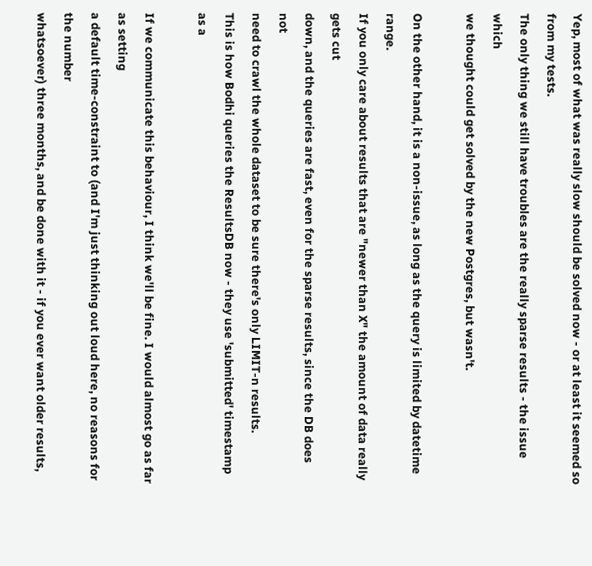Yep, most of what was really slow should be solved now - or at least it seemed so
from my tests.
The only thing we still have troubles are the really sparse results - the issue which
we thought could get solved by the new Postgres, but wasn't.

On the other hand, it is a non-issue, as long as the query is limited by datetime range.
If you only care about results that are "newer than X" the amount of data really gets cut
down, and the queries are fast, even for the sparse results, since the DB does not
need to crawl the whole dataset to be sure there's only LIMIT-n results.
This is how Bodhi queries the ResultsDB now - they use 'submitted' timestamp as a

If we communicate this behaviour, I think we'll be fine. I would almost go as far as setting
a default time-constraint to (and I'm just thinking out loud here, no reasons for the number
whatsoever) three months, and be done with it - if you ever want older results,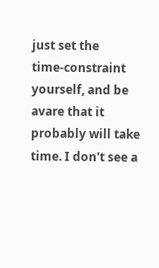just set the
time-constraint yourself, and be avare that it probably will take time. I don't see a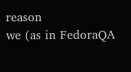reason
we (as in FedoraQA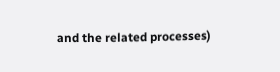and the related processes)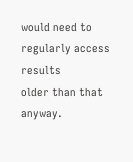would need to regularly access results
older than that anyway.